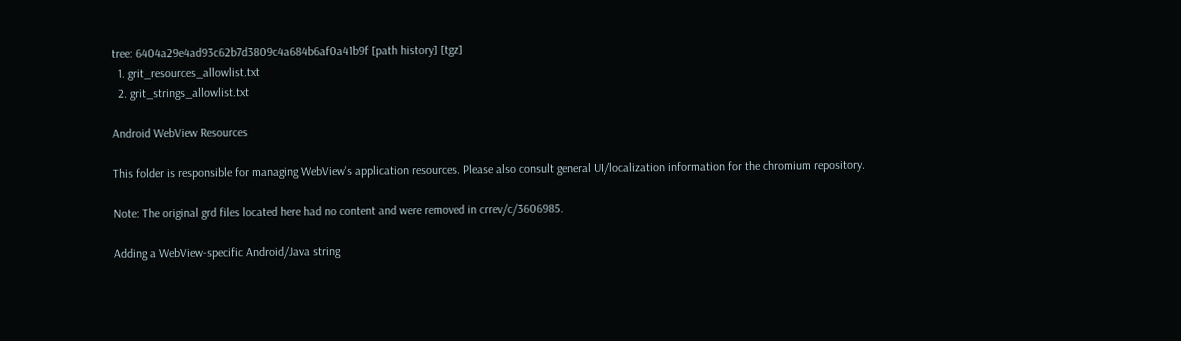tree: 6404a29e4ad93c62b7d3809c4a684b6af0a41b9f [path history] [tgz]
  1. grit_resources_allowlist.txt
  2. grit_strings_allowlist.txt

Android WebView Resources

This folder is responsible for managing WebView's application resources. Please also consult general UI/localization information for the chromium repository.

Note: The original grd files located here had no content and were removed in crrev/c/3606985.

Adding a WebView-specific Android/Java string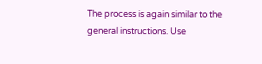The process is again similar to the general instructions. Use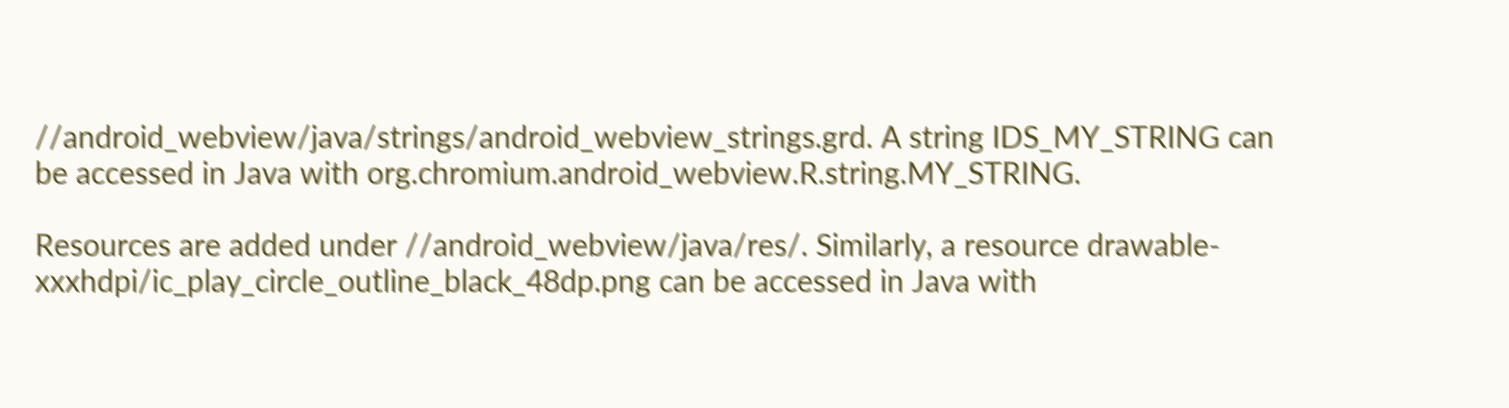//android_webview/java/strings/android_webview_strings.grd. A string IDS_MY_STRING can be accessed in Java with org.chromium.android_webview.R.string.MY_STRING.

Resources are added under //android_webview/java/res/. Similarly, a resource drawable-xxxhdpi/ic_play_circle_outline_black_48dp.png can be accessed in Java with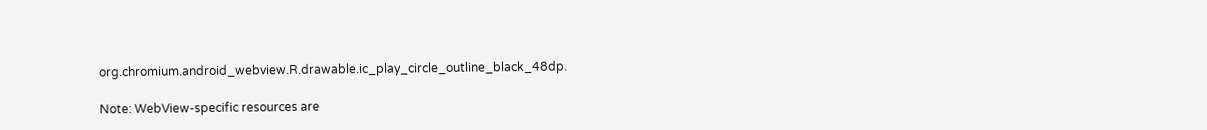org.chromium.android_webview.R.drawable.ic_play_circle_outline_black_48dp.

Note: WebView-specific resources are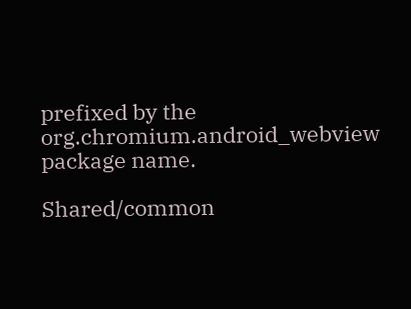prefixed by the org.chromium.android_webview package name.

Shared/common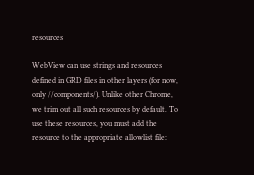resources

WebView can use strings and resources defined in GRD files in other layers (for now, only //components/). Unlike other Chrome, we trim out all such resources by default. To use these resources, you must add the resource to the appropriate allowlist file: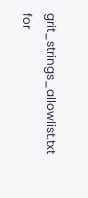grit_strings_allowlist.txt for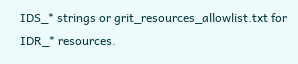IDS_* strings or grit_resources_allowlist.txt for IDR_* resources.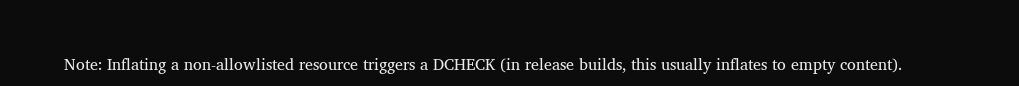Note: Inflating a non-allowlisted resource triggers a DCHECK (in release builds, this usually inflates to empty content).